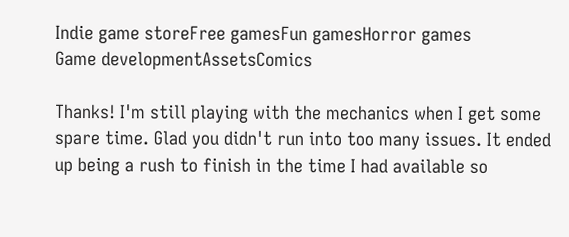Indie game storeFree gamesFun gamesHorror games
Game developmentAssetsComics

Thanks! I'm still playing with the mechanics when I get some spare time. Glad you didn't run into too many issues. It ended up being a rush to finish in the time I had available so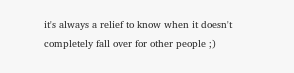it's always a relief to know when it doesn't completely fall over for other people ;)